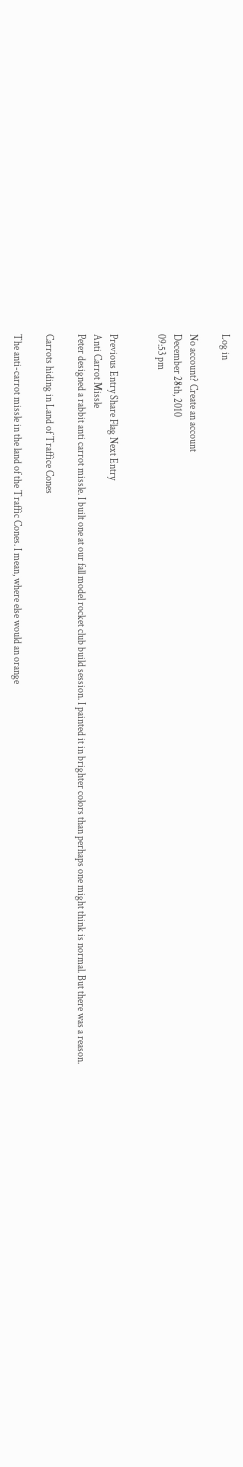Log in

No account? Create an account
December 28th, 2010
09:53 pm


Previous Entry Share Flag Next Entry
Anti Carrot Missle
Peter designed a rabbit anti carrot missle. I built one at our fall model rocket club build session. I painted it in brighter colors than perhaps one might think is normal. But there was a reason.

Carrots hiding in Land of Traffice Cones

The anti-carrot missle in the land of the Traffic Cones. I mean, where else would an orange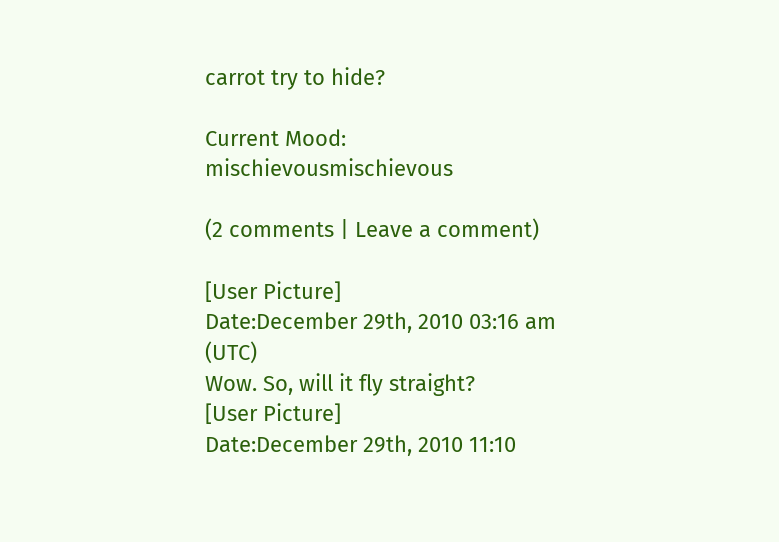carrot try to hide?

Current Mood: mischievousmischievous

(2 comments | Leave a comment)

[User Picture]
Date:December 29th, 2010 03:16 am (UTC)
Wow. So, will it fly straight?
[User Picture]
Date:December 29th, 2010 11:10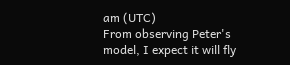am (UTC)
From observing Peter's model, I expect it will fly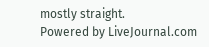mostly straight.
Powered by LiveJournal.com